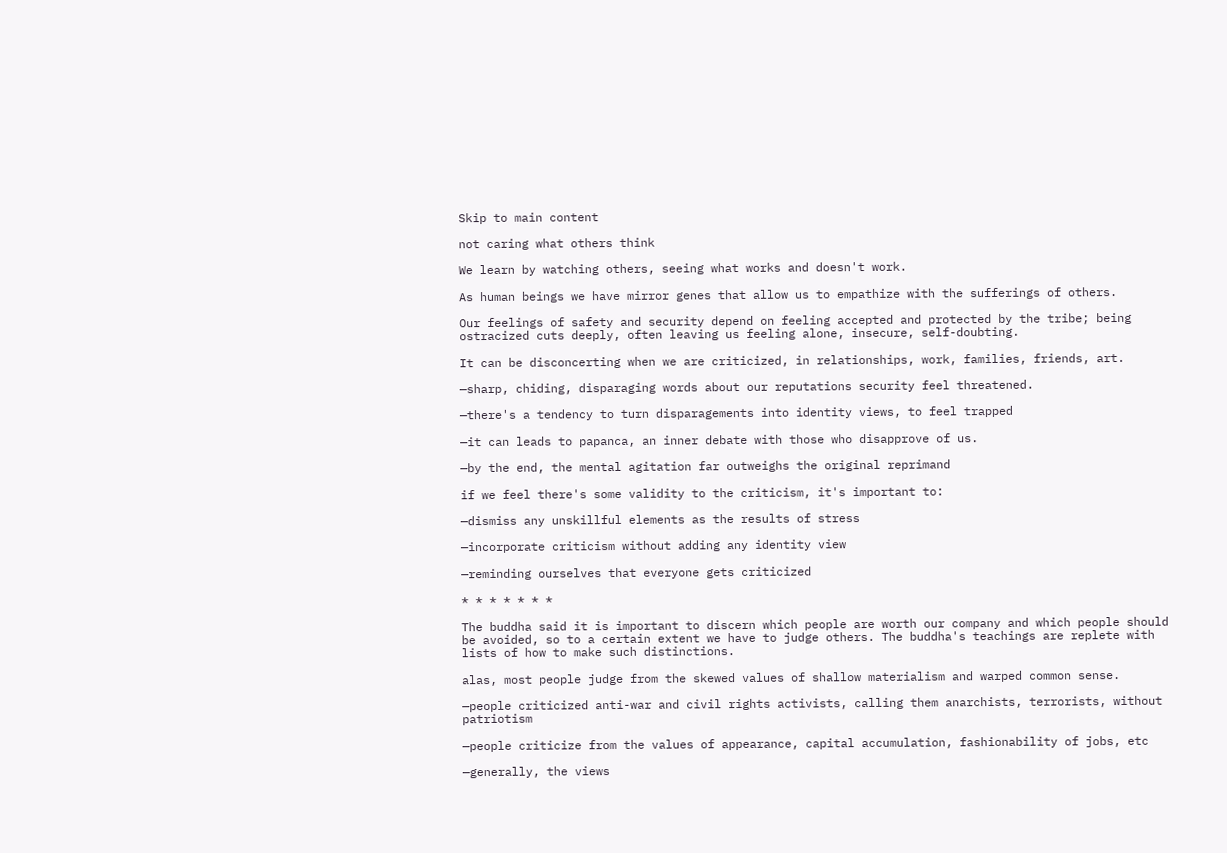Skip to main content

not caring what others think

We learn by watching others, seeing what works and doesn't work.

As human beings we have mirror genes that allow us to empathize with the sufferings of others.

Our feelings of safety and security depend on feeling accepted and protected by the tribe; being ostracized cuts deeply, often leaving us feeling alone, insecure, self-doubting.

It can be disconcerting when we are criticized, in relationships, work, families, friends, art.

—sharp, chiding, disparaging words about our reputations security feel threatened.

—there's a tendency to turn disparagements into identity views, to feel trapped

—it can leads to papanca, an inner debate with those who disapprove of us.

—by the end, the mental agitation far outweighs the original reprimand

if we feel there's some validity to the criticism, it's important to:

—dismiss any unskillful elements as the results of stress

—incorporate criticism without adding any identity view

—reminding ourselves that everyone gets criticized

* * * * * * *

The buddha said it is important to discern which people are worth our company and which people should be avoided, so to a certain extent we have to judge others. The buddha's teachings are replete with lists of how to make such distinctions.

alas, most people judge from the skewed values of shallow materialism and warped common sense.

—people criticized anti-war and civil rights activists, calling them anarchists, terrorists, without patriotism

—people criticize from the values of appearance, capital accumulation, fashionability of jobs, etc

—generally, the views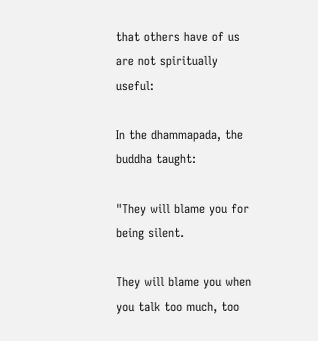that others have of us are not spiritually useful:

In the dhammapada, the buddha taught:

"They will blame you for being silent.

They will blame you when you talk too much, too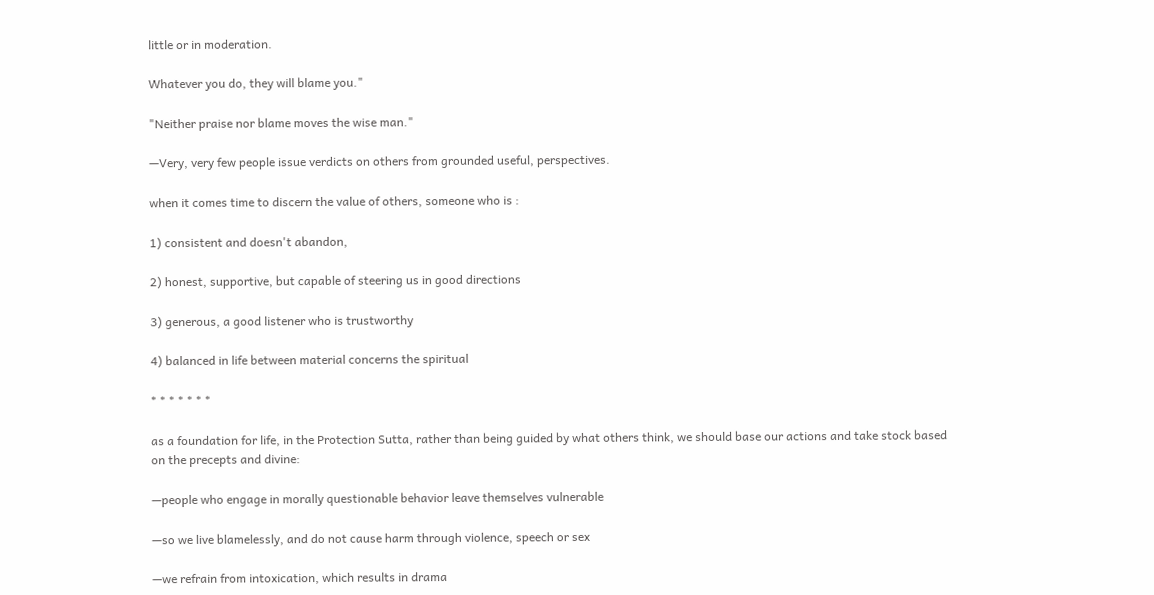little or in moderation.

Whatever you do, they will blame you."

"Neither praise nor blame moves the wise man."

—Very, very few people issue verdicts on others from grounded useful, perspectives.

when it comes time to discern the value of others, someone who is :

1) consistent and doesn't abandon,

2) honest, supportive, but capable of steering us in good directions

3) generous, a good listener who is trustworthy

4) balanced in life between material concerns the spiritual

* * * * * * *

as a foundation for life, in the Protection Sutta, rather than being guided by what others think, we should base our actions and take stock based on the precepts and divine:

—people who engage in morally questionable behavior leave themselves vulnerable

—so we live blamelessly, and do not cause harm through violence, speech or sex

—we refrain from intoxication, which results in drama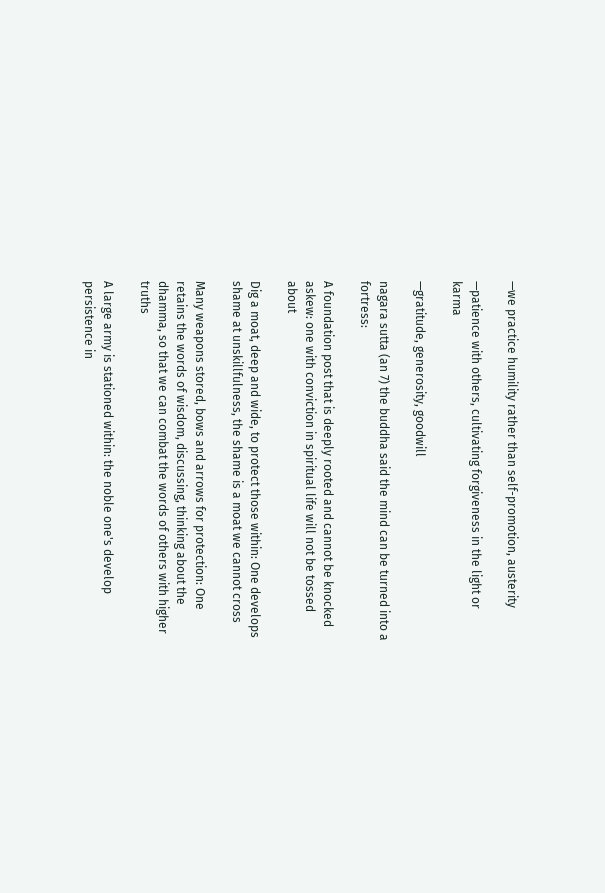—we practice humility rather than self-promotion, austerity

—patience with others, cultivating forgiveness in the light or karma

—gratitude, generosity, goodwill

nagara sutta (an 7) the buddha said the mind can be turned into a fortress:

A foundation post that is deeply rooted and cannot be knocked askew: one with conviction in spiritual life will not be tossed about

Dig a moat, deep and wide, to protect those within: One develops shame at unskillfulness, the shame is a moat we cannot cross

Many weapons stored, bows and arrows for protection: One retains the words of wisdom, discussing, thinking about the dhamma, so that we can combat the words of others with higher truths

A large army is stationed within: the noble one's develop persistence in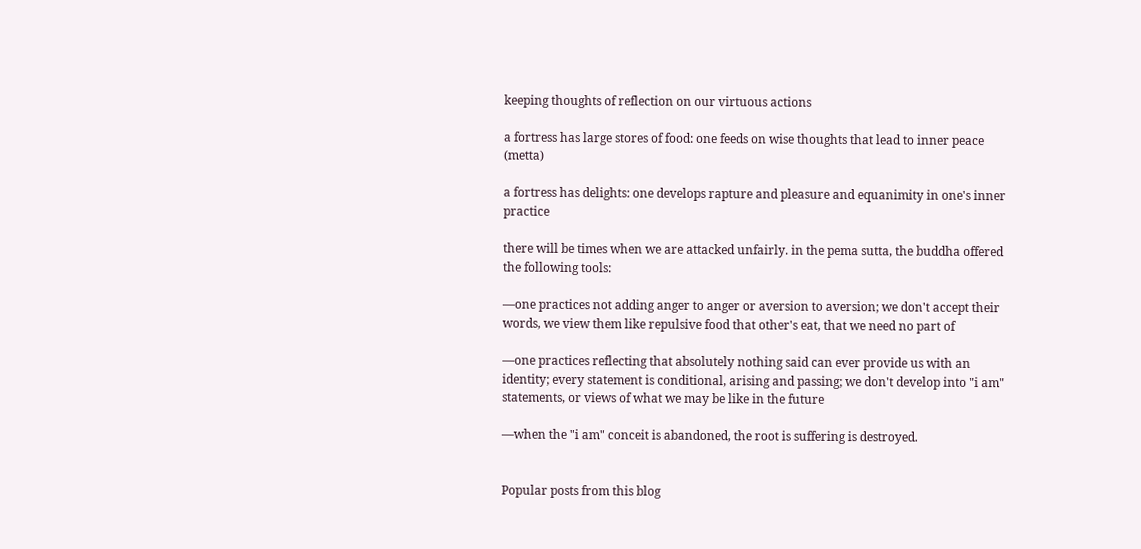keeping thoughts of reflection on our virtuous actions

a fortress has large stores of food: one feeds on wise thoughts that lead to inner peace (metta)

a fortress has delights: one develops rapture and pleasure and equanimity in one's inner practice

there will be times when we are attacked unfairly. in the pema sutta, the buddha offered the following tools:

—one practices not adding anger to anger or aversion to aversion; we don't accept their words, we view them like repulsive food that other's eat, that we need no part of

—one practices reflecting that absolutely nothing said can ever provide us with an identity; every statement is conditional, arising and passing; we don't develop into "i am" statements, or views of what we may be like in the future

—when the "i am" conceit is abandoned, the root is suffering is destroyed.


Popular posts from this blog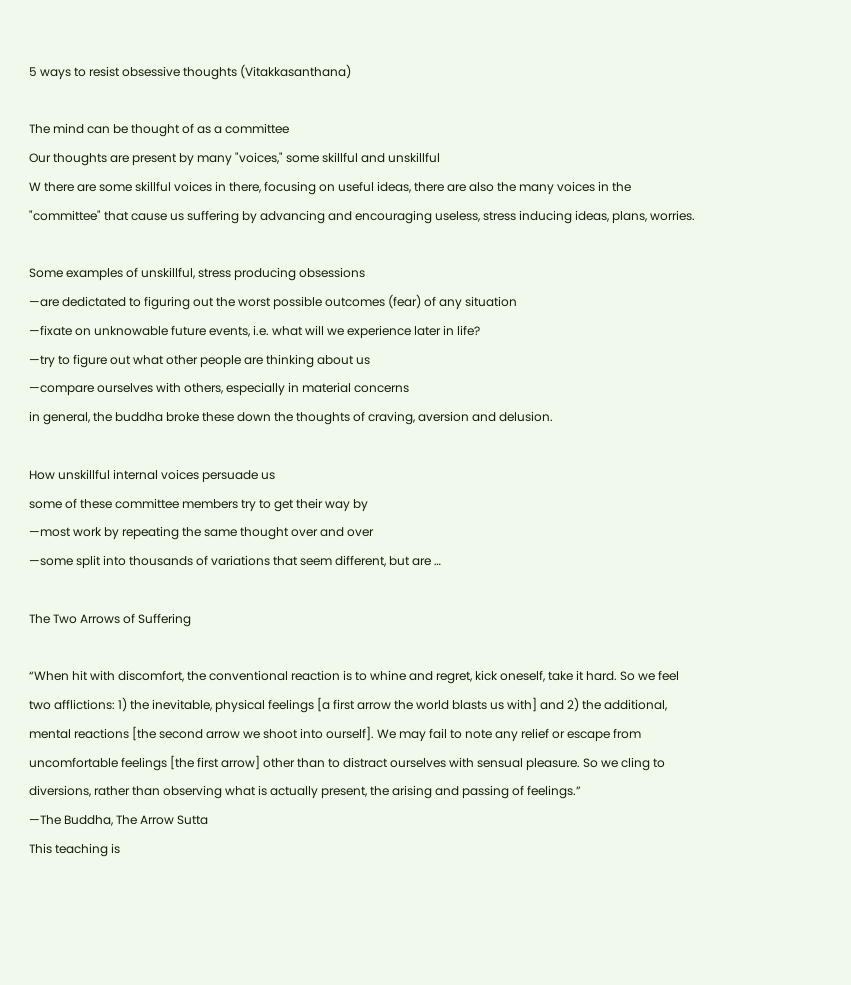5 ways to resist obsessive thoughts (Vitakkasanthana)

The mind can be thought of as a committee
Our thoughts are present by many "voices," some skillful and unskillful
W there are some skillful voices in there, focusing on useful ideas, there are also the many voices in the "committee" that cause us suffering by advancing and encouraging useless, stress inducing ideas, plans, worries.

Some examples of unskillful, stress producing obsessions
—are dedictated to figuring out the worst possible outcomes (fear) of any situation
—fixate on unknowable future events, i.e. what will we experience later in life?
—try to figure out what other people are thinking about us
—compare ourselves with others, especially in material concerns
in general, the buddha broke these down the thoughts of craving, aversion and delusion.

How unskillful internal voices persuade us
some of these committee members try to get their way by
—most work by repeating the same thought over and over
—some split into thousands of variations that seem different, but are …

The Two Arrows of Suffering

“When hit with discomfort, the conventional reaction is to whine and regret, kick oneself, take it hard. So we feel two afflictions: 1) the inevitable, physical feelings [a first arrow the world blasts us with] and 2) the additional, mental reactions [the second arrow we shoot into ourself]. We may fail to note any relief or escape from uncomfortable feelings [the first arrow] other than to distract ourselves with sensual pleasure. So we cling to diversions, rather than observing what is actually present, the arising and passing of feelings.”
—The Buddha, The Arrow Sutta
This teaching is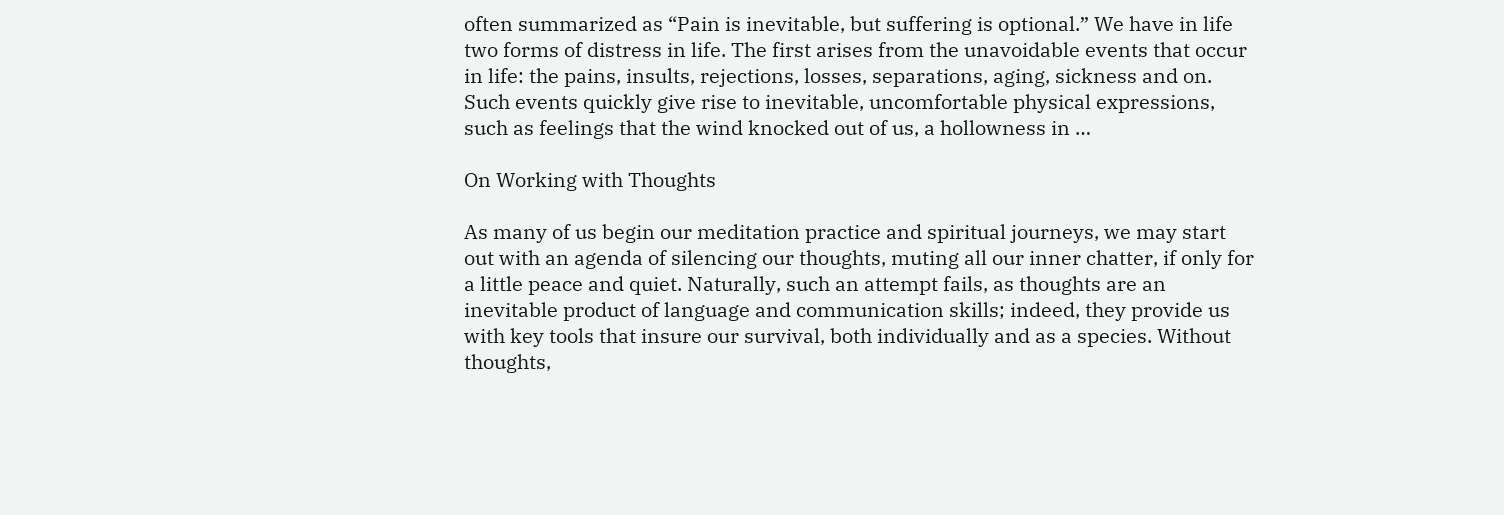often summarized as “Pain is inevitable, but suffering is optional.” We have in life two forms of distress in life. The first arises from the unavoidable events that occur in life: the pains, insults, rejections, losses, separations, aging, sickness and on. Such events quickly give rise to inevitable, uncomfortable physical expressions, such as feelings that the wind knocked out of us, a hollowness in …

On Working with Thoughts

As many of us begin our meditation practice and spiritual journeys, we may start out with an agenda of silencing our thoughts, muting all our inner chatter, if only for a little peace and quiet. Naturally, such an attempt fails, as thoughts are an inevitable product of language and communication skills; indeed, they provide us with key tools that insure our survival, both individually and as a species. Without thoughts,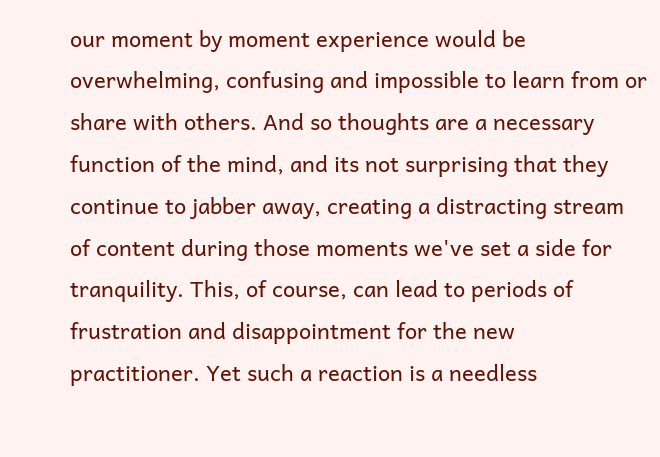our moment by moment experience would be overwhelming, confusing and impossible to learn from or share with others. And so thoughts are a necessary function of the mind, and its not surprising that they continue to jabber away, creating a distracting stream of content during those moments we've set a side for tranquility. This, of course, can lead to periods of frustration and disappointment for the new practitioner. Yet such a reaction is a needless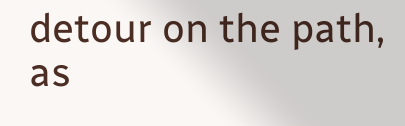detour on the path, as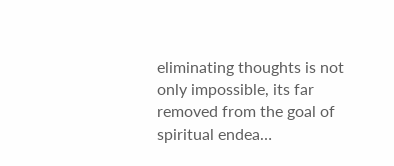eliminating thoughts is not only impossible, its far removed from the goal of spiritual endea…